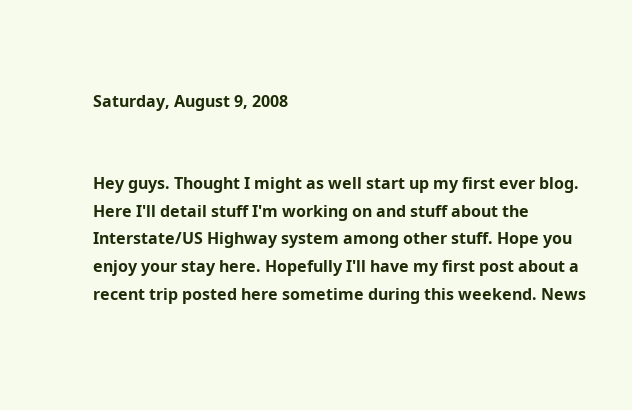Saturday, August 9, 2008


Hey guys. Thought I might as well start up my first ever blog. Here I'll detail stuff I'm working on and stuff about the Interstate/US Highway system among other stuff. Hope you enjoy your stay here. Hopefully I'll have my first post about a recent trip posted here sometime during this weekend. News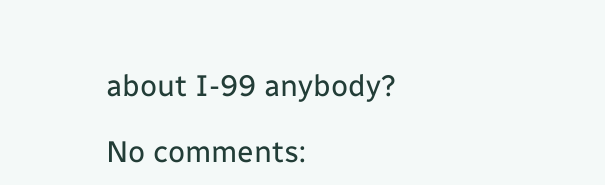about I-99 anybody?

No comments: